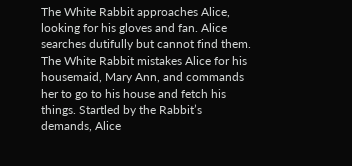The White Rabbit approaches Alice, looking for his gloves and fan. Alice searches dutifully but cannot find them. The White Rabbit mistakes Alice for his housemaid, Mary Ann, and commands her to go to his house and fetch his things. Startled by the Rabbit’s demands, Alice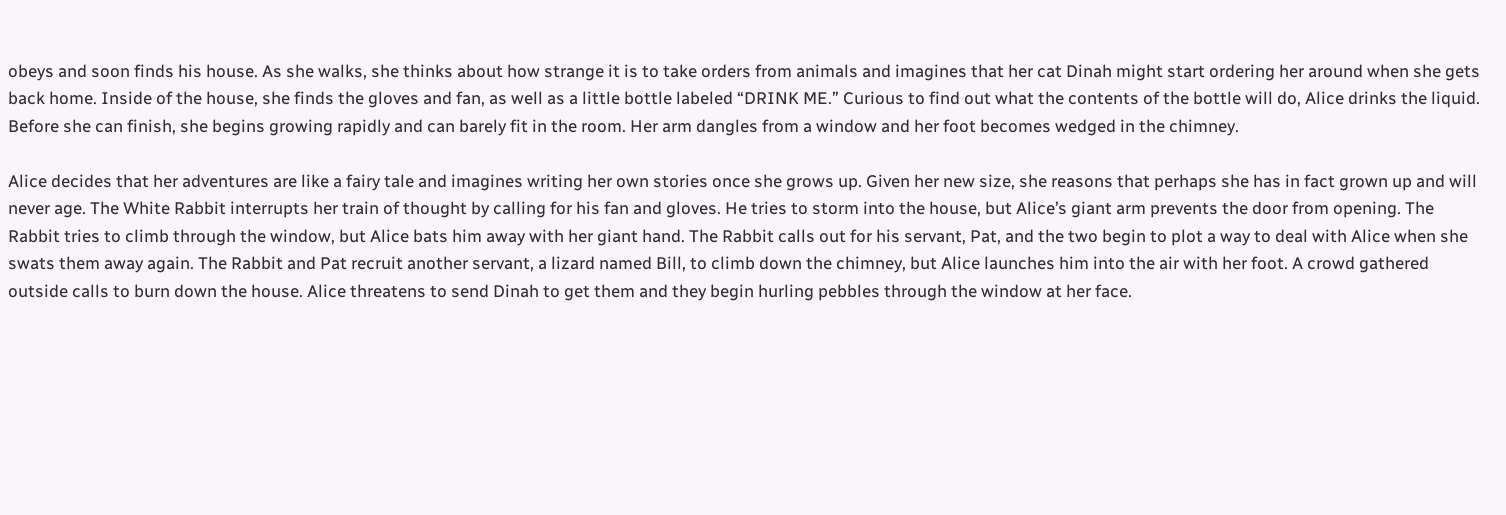obeys and soon finds his house. As she walks, she thinks about how strange it is to take orders from animals and imagines that her cat Dinah might start ordering her around when she gets back home. Inside of the house, she finds the gloves and fan, as well as a little bottle labeled “DRINK ME.” Curious to find out what the contents of the bottle will do, Alice drinks the liquid. Before she can finish, she begins growing rapidly and can barely fit in the room. Her arm dangles from a window and her foot becomes wedged in the chimney.

Alice decides that her adventures are like a fairy tale and imagines writing her own stories once she grows up. Given her new size, she reasons that perhaps she has in fact grown up and will never age. The White Rabbit interrupts her train of thought by calling for his fan and gloves. He tries to storm into the house, but Alice’s giant arm prevents the door from opening. The Rabbit tries to climb through the window, but Alice bats him away with her giant hand. The Rabbit calls out for his servant, Pat, and the two begin to plot a way to deal with Alice when she swats them away again. The Rabbit and Pat recruit another servant, a lizard named Bill, to climb down the chimney, but Alice launches him into the air with her foot. A crowd gathered outside calls to burn down the house. Alice threatens to send Dinah to get them and they begin hurling pebbles through the window at her face.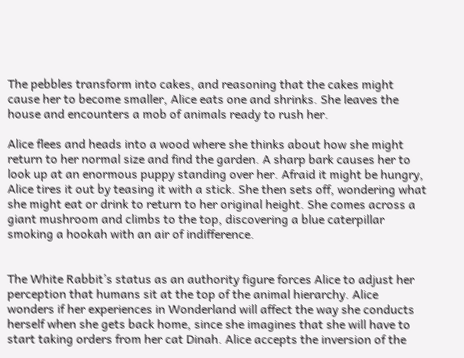The pebbles transform into cakes, and reasoning that the cakes might cause her to become smaller, Alice eats one and shrinks. She leaves the house and encounters a mob of animals ready to rush her.

Alice flees and heads into a wood where she thinks about how she might return to her normal size and find the garden. A sharp bark causes her to look up at an enormous puppy standing over her. Afraid it might be hungry, Alice tires it out by teasing it with a stick. She then sets off, wondering what she might eat or drink to return to her original height. She comes across a giant mushroom and climbs to the top, discovering a blue caterpillar smoking a hookah with an air of indifference.


The White Rabbit’s status as an authority figure forces Alice to adjust her perception that humans sit at the top of the animal hierarchy. Alice wonders if her experiences in Wonderland will affect the way she conducts herself when she gets back home, since she imagines that she will have to start taking orders from her cat Dinah. Alice accepts the inversion of the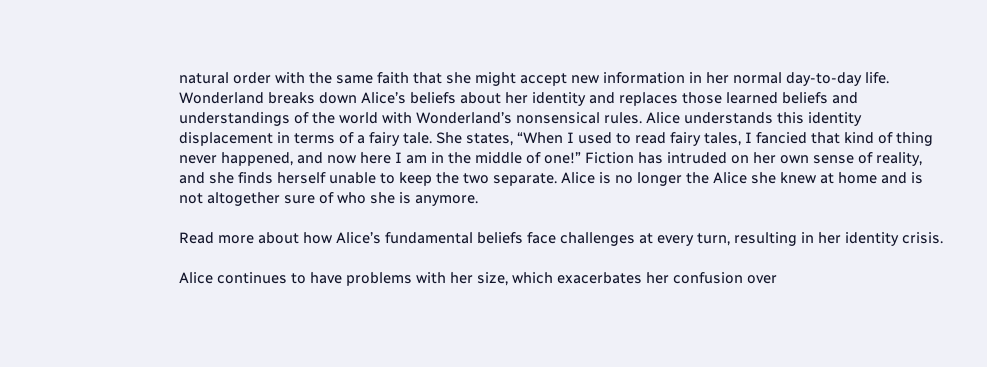natural order with the same faith that she might accept new information in her normal day-to-day life. Wonderland breaks down Alice’s beliefs about her identity and replaces those learned beliefs and understandings of the world with Wonderland’s nonsensical rules. Alice understands this identity displacement in terms of a fairy tale. She states, “When I used to read fairy tales, I fancied that kind of thing never happened, and now here I am in the middle of one!” Fiction has intruded on her own sense of reality, and she finds herself unable to keep the two separate. Alice is no longer the Alice she knew at home and is not altogether sure of who she is anymore.

Read more about how Alice’s fundamental beliefs face challenges at every turn, resulting in her identity crisis.

Alice continues to have problems with her size, which exacerbates her confusion over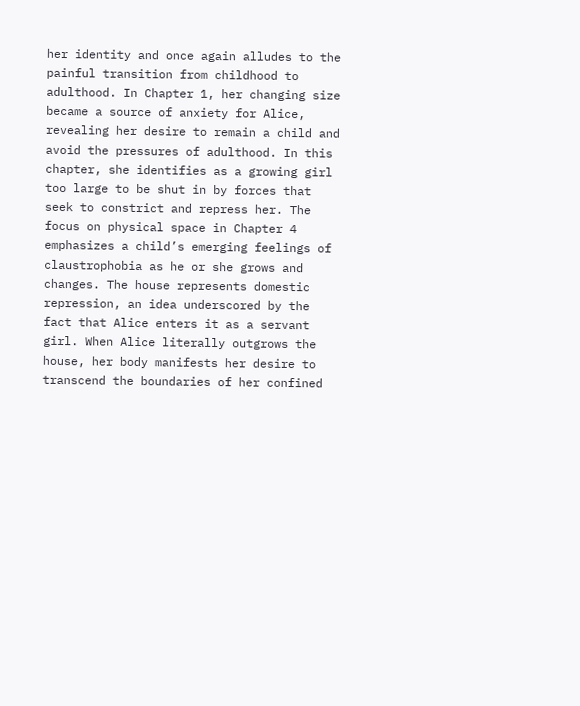her identity and once again alludes to the painful transition from childhood to adulthood. In Chapter 1, her changing size became a source of anxiety for Alice, revealing her desire to remain a child and avoid the pressures of adulthood. In this chapter, she identifies as a growing girl too large to be shut in by forces that seek to constrict and repress her. The focus on physical space in Chapter 4 emphasizes a child’s emerging feelings of claustrophobia as he or she grows and changes. The house represents domestic repression, an idea underscored by the fact that Alice enters it as a servant girl. When Alice literally outgrows the house, her body manifests her desire to transcend the boundaries of her confined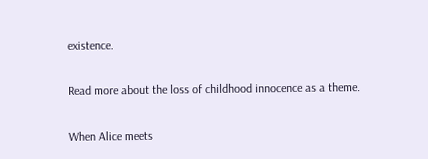existence.

Read more about the loss of childhood innocence as a theme.

When Alice meets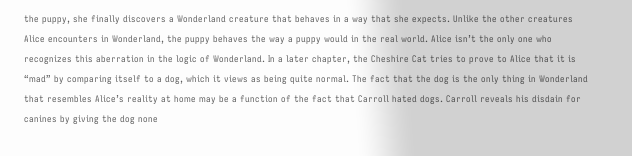the puppy, she finally discovers a Wonderland creature that behaves in a way that she expects. Unlike the other creatures Alice encounters in Wonderland, the puppy behaves the way a puppy would in the real world. Alice isn’t the only one who recognizes this aberration in the logic of Wonderland. In a later chapter, the Cheshire Cat tries to prove to Alice that it is “mad” by comparing itself to a dog, which it views as being quite normal. The fact that the dog is the only thing in Wonderland that resembles Alice’s reality at home may be a function of the fact that Carroll hated dogs. Carroll reveals his disdain for canines by giving the dog none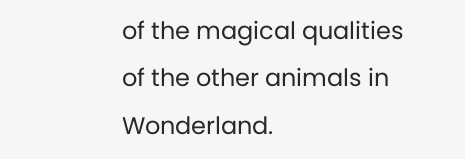of the magical qualities of the other animals in Wonderland.